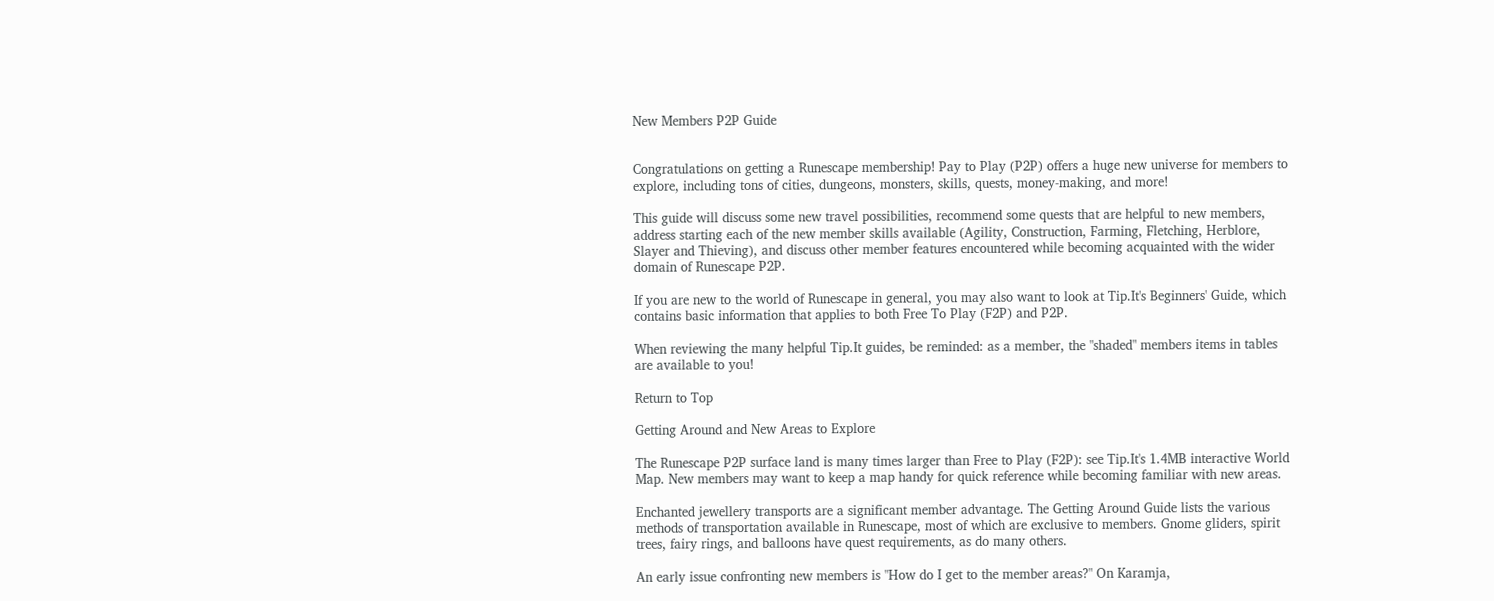New Members P2P Guide


Congratulations on getting a Runescape membership! Pay to Play (P2P) offers a huge new universe for members to explore, including tons of cities, dungeons, monsters, skills, quests, money-making, and more!

This guide will discuss some new travel possibilities, recommend some quests that are helpful to new members, address starting each of the new member skills available (Agility, Construction, Farming, Fletching, Herblore, Slayer and Thieving), and discuss other member features encountered while becoming acquainted with the wider domain of Runescape P2P.

If you are new to the world of Runescape in general, you may also want to look at Tip.It's Beginners' Guide, which contains basic information that applies to both Free To Play (F2P) and P2P.

When reviewing the many helpful Tip.It guides, be reminded: as a member, the "shaded" members items in tables are available to you!

Return to Top

Getting Around and New Areas to Explore

The Runescape P2P surface land is many times larger than Free to Play (F2P): see Tip.It's 1.4MB interactive World Map. New members may want to keep a map handy for quick reference while becoming familiar with new areas.

Enchanted jewellery transports are a significant member advantage. The Getting Around Guide lists the various methods of transportation available in Runescape, most of which are exclusive to members. Gnome gliders, spirit trees, fairy rings, and balloons have quest requirements, as do many others.

An early issue confronting new members is "How do I get to the member areas?" On Karamja,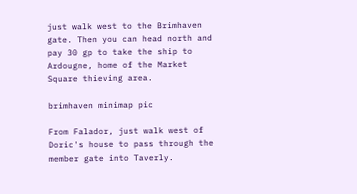just walk west to the Brimhaven gate. Then you can head north and pay 30 gp to take the ship to Ardougne, home of the Market Square thieving area.

brimhaven minimap pic

From Falador, just walk west of Doric's house to pass through the member gate into Taverly.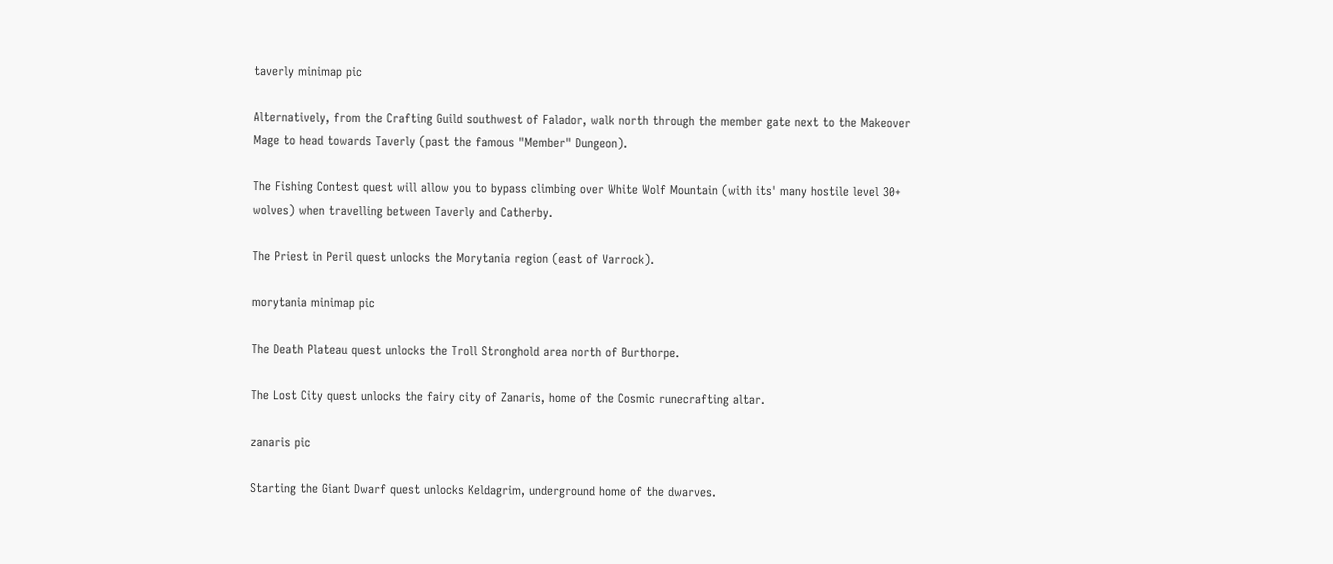taverly minimap pic

Alternatively, from the Crafting Guild southwest of Falador, walk north through the member gate next to the Makeover Mage to head towards Taverly (past the famous "Member" Dungeon).

The Fishing Contest quest will allow you to bypass climbing over White Wolf Mountain (with its' many hostile level 30+ wolves) when travelling between Taverly and Catherby.

The Priest in Peril quest unlocks the Morytania region (east of Varrock).

morytania minimap pic

The Death Plateau quest unlocks the Troll Stronghold area north of Burthorpe.

The Lost City quest unlocks the fairy city of Zanaris, home of the Cosmic runecrafting altar.

zanaris pic

Starting the Giant Dwarf quest unlocks Keldagrim, underground home of the dwarves.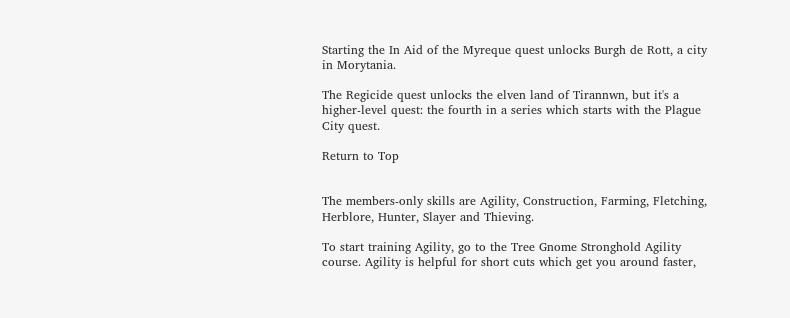Starting the In Aid of the Myreque quest unlocks Burgh de Rott, a city in Morytania.

The Regicide quest unlocks the elven land of Tirannwn, but it's a higher-level quest: the fourth in a series which starts with the Plague City quest.

Return to Top


The members-only skills are Agility, Construction, Farming, Fletching, Herblore, Hunter, Slayer and Thieving.

To start training Agility, go to the Tree Gnome Stronghold Agility course. Agility is helpful for short cuts which get you around faster,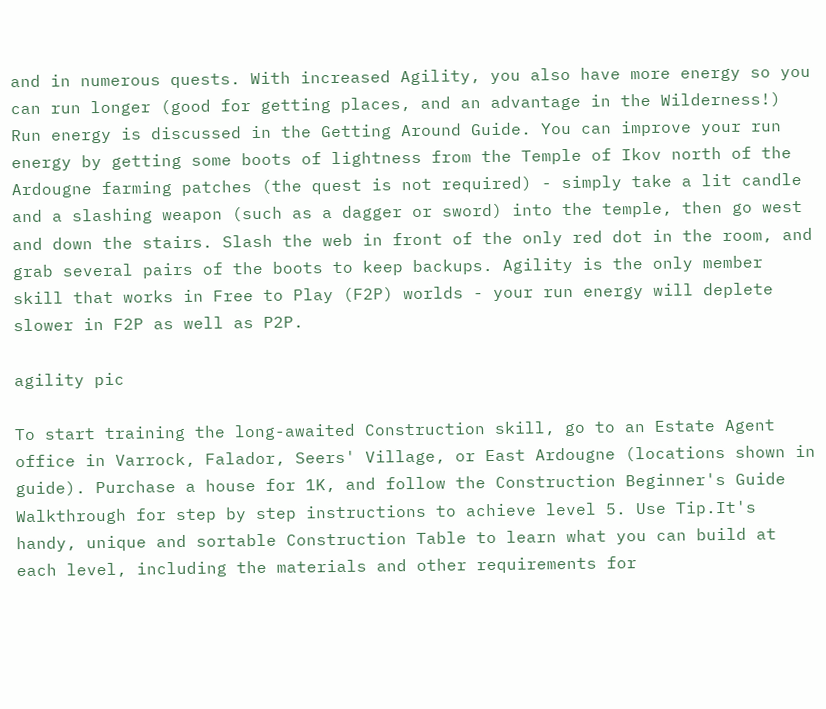and in numerous quests. With increased Agility, you also have more energy so you can run longer (good for getting places, and an advantage in the Wilderness!) Run energy is discussed in the Getting Around Guide. You can improve your run energy by getting some boots of lightness from the Temple of Ikov north of the Ardougne farming patches (the quest is not required) - simply take a lit candle and a slashing weapon (such as a dagger or sword) into the temple, then go west and down the stairs. Slash the web in front of the only red dot in the room, and grab several pairs of the boots to keep backups. Agility is the only member skill that works in Free to Play (F2P) worlds - your run energy will deplete slower in F2P as well as P2P.

agility pic

To start training the long-awaited Construction skill, go to an Estate Agent office in Varrock, Falador, Seers' Village, or East Ardougne (locations shown in guide). Purchase a house for 1K, and follow the Construction Beginner's Guide Walkthrough for step by step instructions to achieve level 5. Use Tip.It's handy, unique and sortable Construction Table to learn what you can build at each level, including the materials and other requirements for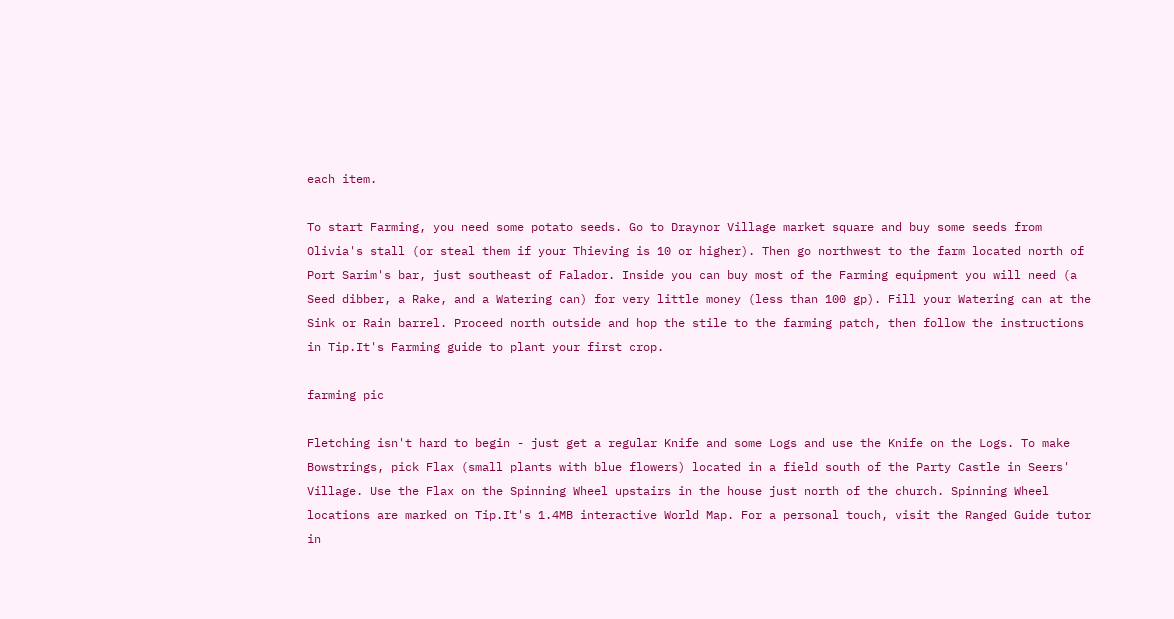each item.

To start Farming, you need some potato seeds. Go to Draynor Village market square and buy some seeds from Olivia's stall (or steal them if your Thieving is 10 or higher). Then go northwest to the farm located north of Port Sarim's bar, just southeast of Falador. Inside you can buy most of the Farming equipment you will need (a Seed dibber, a Rake, and a Watering can) for very little money (less than 100 gp). Fill your Watering can at the Sink or Rain barrel. Proceed north outside and hop the stile to the farming patch, then follow the instructions in Tip.It's Farming guide to plant your first crop.

farming pic

Fletching isn't hard to begin - just get a regular Knife and some Logs and use the Knife on the Logs. To make Bowstrings, pick Flax (small plants with blue flowers) located in a field south of the Party Castle in Seers' Village. Use the Flax on the Spinning Wheel upstairs in the house just north of the church. Spinning Wheel locations are marked on Tip.It's 1.4MB interactive World Map. For a personal touch, visit the Ranged Guide tutor in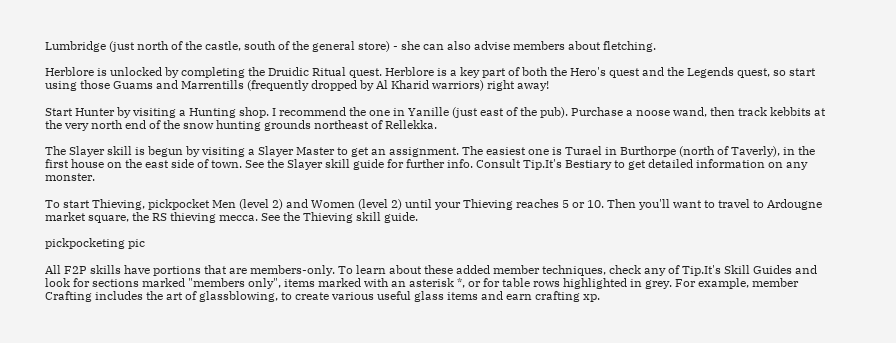Lumbridge (just north of the castle, south of the general store) - she can also advise members about fletching.

Herblore is unlocked by completing the Druidic Ritual quest. Herblore is a key part of both the Hero's quest and the Legends quest, so start using those Guams and Marrentills (frequently dropped by Al Kharid warriors) right away!

Start Hunter by visiting a Hunting shop. I recommend the one in Yanille (just east of the pub). Purchase a noose wand, then track kebbits at the very north end of the snow hunting grounds northeast of Rellekka.

The Slayer skill is begun by visiting a Slayer Master to get an assignment. The easiest one is Turael in Burthorpe (north of Taverly), in the first house on the east side of town. See the Slayer skill guide for further info. Consult Tip.It's Bestiary to get detailed information on any monster.

To start Thieving, pickpocket Men (level 2) and Women (level 2) until your Thieving reaches 5 or 10. Then you'll want to travel to Ardougne market square, the RS thieving mecca. See the Thieving skill guide.

pickpocketing pic

All F2P skills have portions that are members-only. To learn about these added member techniques, check any of Tip.It's Skill Guides and look for sections marked "members only", items marked with an asterisk *, or for table rows highlighted in grey. For example, member Crafting includes the art of glassblowing, to create various useful glass items and earn crafting xp.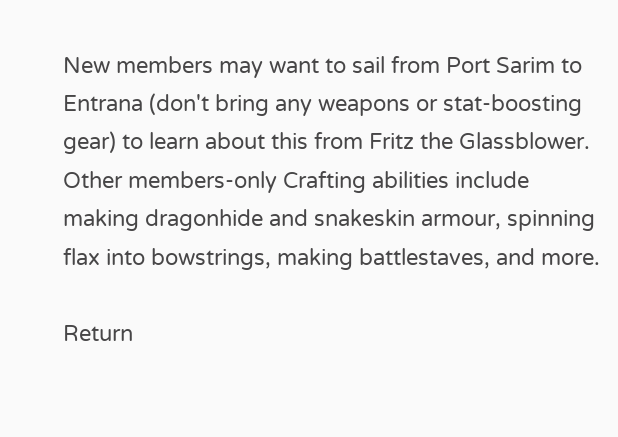New members may want to sail from Port Sarim to Entrana (don't bring any weapons or stat-boosting gear) to learn about this from Fritz the Glassblower. Other members-only Crafting abilities include making dragonhide and snakeskin armour, spinning flax into bowstrings, making battlestaves, and more.

Return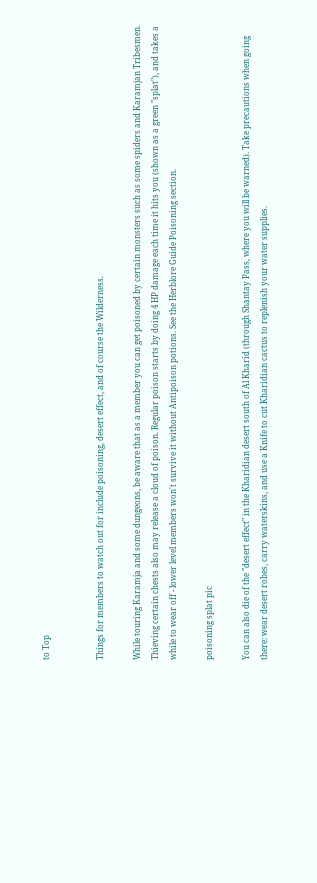to Top


Things for members to watch out for include poisoning, desert effect, and of course the Wilderness.

While touring Karamja and some dungeons, be aware that as a member you can get poisoned by certain monsters such as some spiders and Karamjan Tribesmen. Thieving certain chests also may release a cloud of poison. Regular poison starts by doing 4 HP damage each time it hits you (shown as a green "splat"), and takes a while to wear off - lower level members won't survive it without Antipoison potions. See the Herblore Guide Poisoning section.

poisoning splat pic

You can also die of the "desert effect" in the Kharidian desert south of Al Kharid (through Shantay Pass, where you will be warned). Take precautions when going there: wear desert robes, carry waterskins, and use a Knife to cut Kharidian cactus to replenish your water supplies.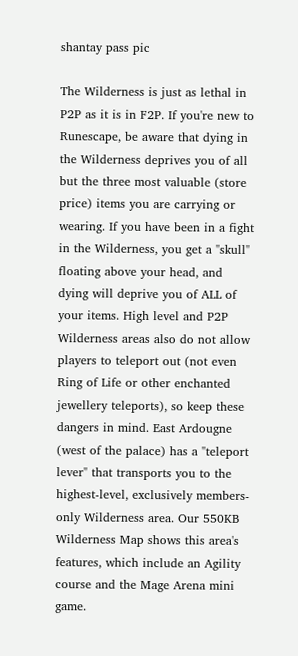shantay pass pic

The Wilderness is just as lethal in P2P as it is in F2P. If you're new to Runescape, be aware that dying in the Wilderness deprives you of all but the three most valuable (store price) items you are carrying or wearing. If you have been in a fight in the Wilderness, you get a "skull" floating above your head, and dying will deprive you of ALL of your items. High level and P2P Wilderness areas also do not allow players to teleport out (not even Ring of Life or other enchanted jewellery teleports), so keep these dangers in mind. East Ardougne (west of the palace) has a "teleport lever" that transports you to the highest-level, exclusively members-only Wilderness area. Our 550KB Wilderness Map shows this area's features, which include an Agility course and the Mage Arena mini game.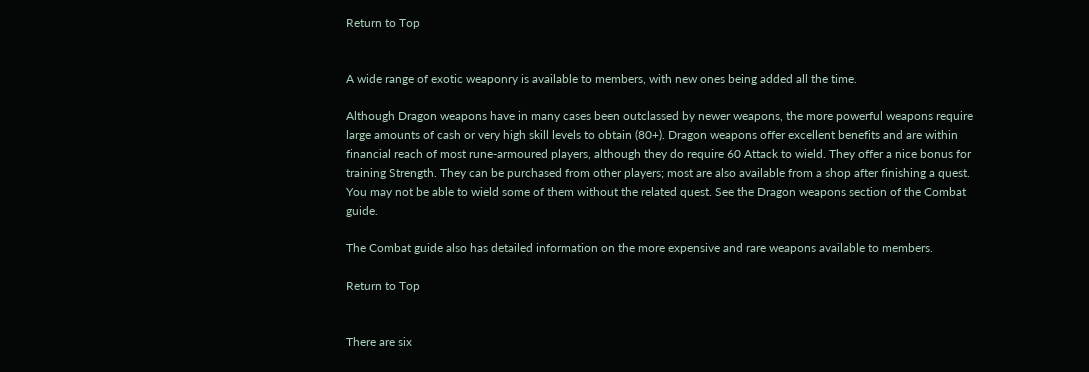Return to Top


A wide range of exotic weaponry is available to members, with new ones being added all the time.

Although Dragon weapons have in many cases been outclassed by newer weapons, the more powerful weapons require large amounts of cash or very high skill levels to obtain (80+). Dragon weapons offer excellent benefits and are within financial reach of most rune-armoured players, although they do require 60 Attack to wield. They offer a nice bonus for training Strength. They can be purchased from other players; most are also available from a shop after finishing a quest. You may not be able to wield some of them without the related quest. See the Dragon weapons section of the Combat guide.

The Combat guide also has detailed information on the more expensive and rare weapons available to members.

Return to Top


There are six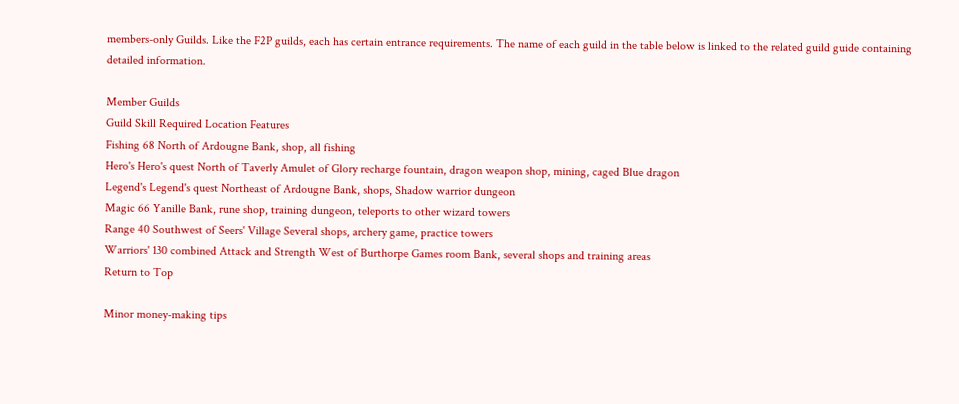members-only Guilds. Like the F2P guilds, each has certain entrance requirements. The name of each guild in the table below is linked to the related guild guide containing detailed information.

Member Guilds
Guild Skill Required Location Features
Fishing 68 North of Ardougne Bank, shop, all fishing
Hero's Hero's quest North of Taverly Amulet of Glory recharge fountain, dragon weapon shop, mining, caged Blue dragon
Legend's Legend's quest Northeast of Ardougne Bank, shops, Shadow warrior dungeon
Magic 66 Yanille Bank, rune shop, training dungeon, teleports to other wizard towers
Range 40 Southwest of Seers' Village Several shops, archery game, practice towers
Warriors' 130 combined Attack and Strength West of Burthorpe Games room Bank, several shops and training areas
Return to Top

Minor money-making tips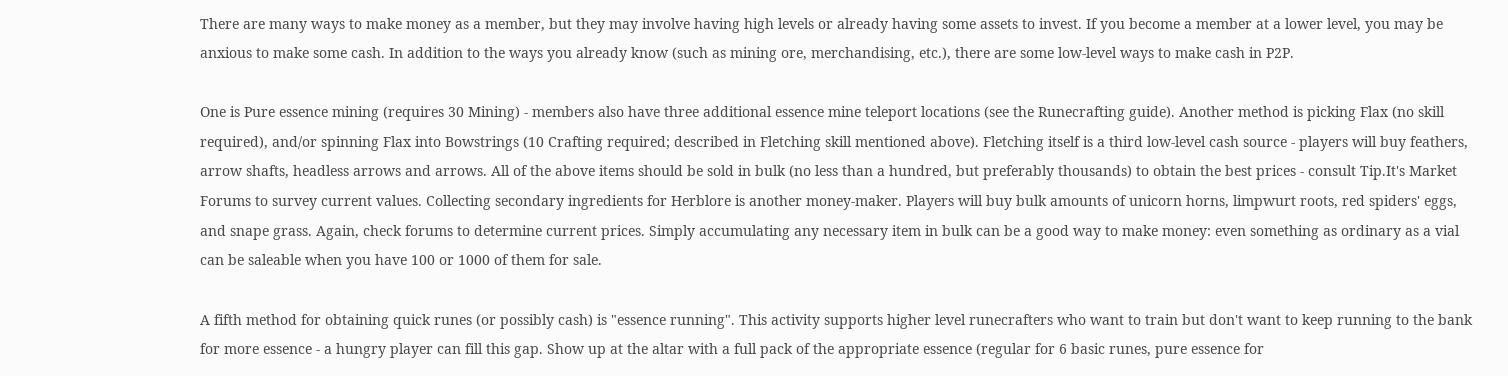There are many ways to make money as a member, but they may involve having high levels or already having some assets to invest. If you become a member at a lower level, you may be anxious to make some cash. In addition to the ways you already know (such as mining ore, merchandising, etc.), there are some low-level ways to make cash in P2P.

One is Pure essence mining (requires 30 Mining) - members also have three additional essence mine teleport locations (see the Runecrafting guide). Another method is picking Flax (no skill required), and/or spinning Flax into Bowstrings (10 Crafting required; described in Fletching skill mentioned above). Fletching itself is a third low-level cash source - players will buy feathers, arrow shafts, headless arrows and arrows. All of the above items should be sold in bulk (no less than a hundred, but preferably thousands) to obtain the best prices - consult Tip.It's Market Forums to survey current values. Collecting secondary ingredients for Herblore is another money-maker. Players will buy bulk amounts of unicorn horns, limpwurt roots, red spiders' eggs, and snape grass. Again, check forums to determine current prices. Simply accumulating any necessary item in bulk can be a good way to make money: even something as ordinary as a vial can be saleable when you have 100 or 1000 of them for sale.

A fifth method for obtaining quick runes (or possibly cash) is "essence running". This activity supports higher level runecrafters who want to train but don't want to keep running to the bank for more essence - a hungry player can fill this gap. Show up at the altar with a full pack of the appropriate essence (regular for 6 basic runes, pure essence for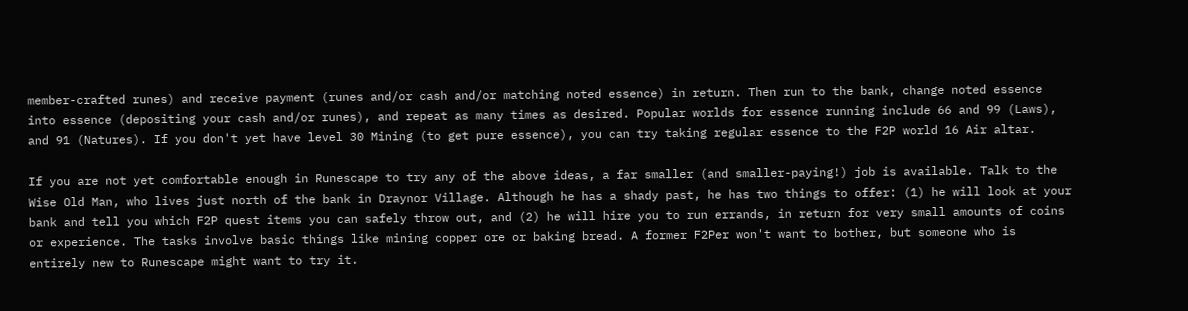member-crafted runes) and receive payment (runes and/or cash and/or matching noted essence) in return. Then run to the bank, change noted essence into essence (depositing your cash and/or runes), and repeat as many times as desired. Popular worlds for essence running include 66 and 99 (Laws), and 91 (Natures). If you don't yet have level 30 Mining (to get pure essence), you can try taking regular essence to the F2P world 16 Air altar.

If you are not yet comfortable enough in Runescape to try any of the above ideas, a far smaller (and smaller-paying!) job is available. Talk to the Wise Old Man, who lives just north of the bank in Draynor Village. Although he has a shady past, he has two things to offer: (1) he will look at your bank and tell you which F2P quest items you can safely throw out, and (2) he will hire you to run errands, in return for very small amounts of coins or experience. The tasks involve basic things like mining copper ore or baking bread. A former F2Per won't want to bother, but someone who is entirely new to Runescape might want to try it.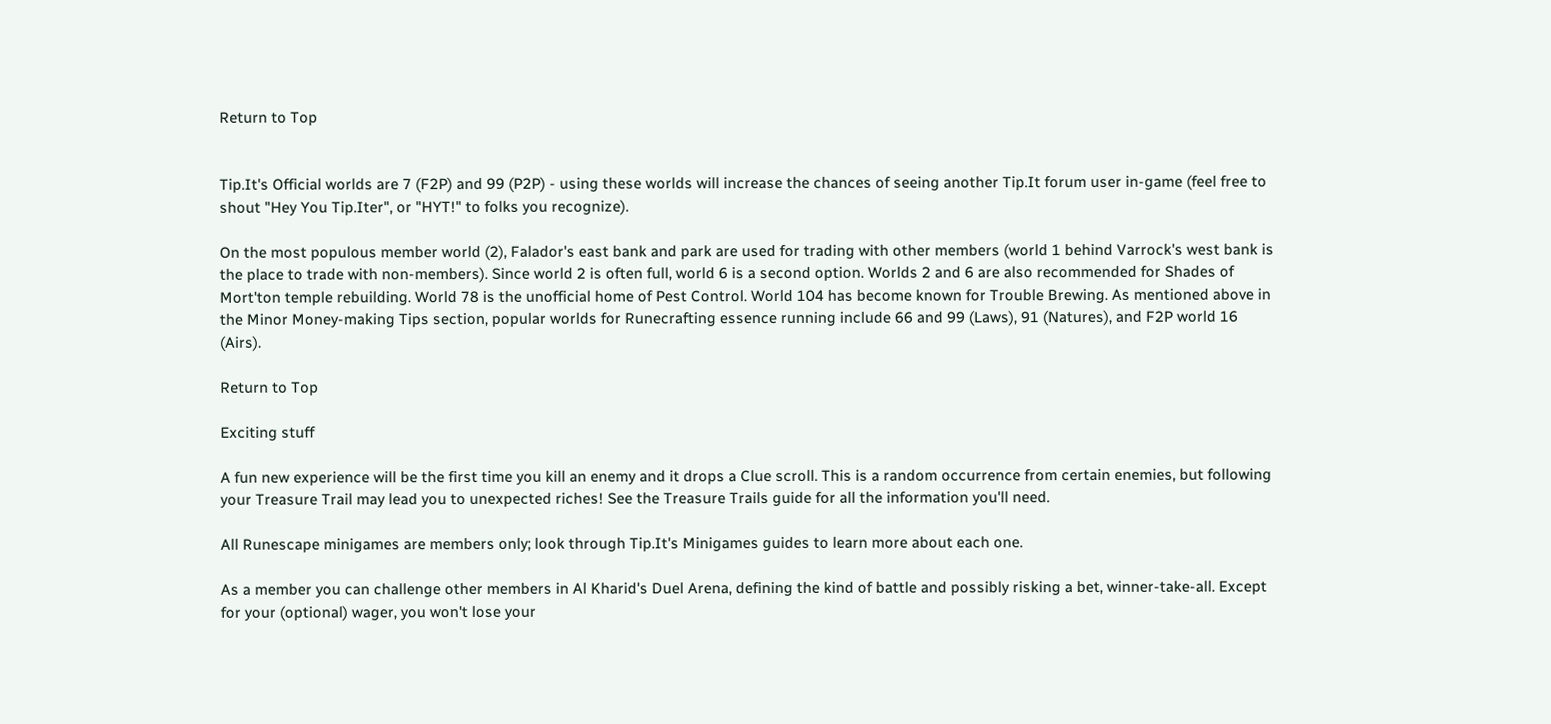Return to Top


Tip.It's Official worlds are 7 (F2P) and 99 (P2P) - using these worlds will increase the chances of seeing another Tip.It forum user in-game (feel free to shout "Hey You Tip.Iter", or "HYT!" to folks you recognize).

On the most populous member world (2), Falador's east bank and park are used for trading with other members (world 1 behind Varrock's west bank is the place to trade with non-members). Since world 2 is often full, world 6 is a second option. Worlds 2 and 6 are also recommended for Shades of Mort'ton temple rebuilding. World 78 is the unofficial home of Pest Control. World 104 has become known for Trouble Brewing. As mentioned above in the Minor Money-making Tips section, popular worlds for Runecrafting essence running include 66 and 99 (Laws), 91 (Natures), and F2P world 16 (Airs).

Return to Top

Exciting stuff

A fun new experience will be the first time you kill an enemy and it drops a Clue scroll. This is a random occurrence from certain enemies, but following your Treasure Trail may lead you to unexpected riches! See the Treasure Trails guide for all the information you'll need.

All Runescape minigames are members only; look through Tip.It's Minigames guides to learn more about each one.

As a member you can challenge other members in Al Kharid's Duel Arena, defining the kind of battle and possibly risking a bet, winner-take-all. Except for your (optional) wager, you won't lose your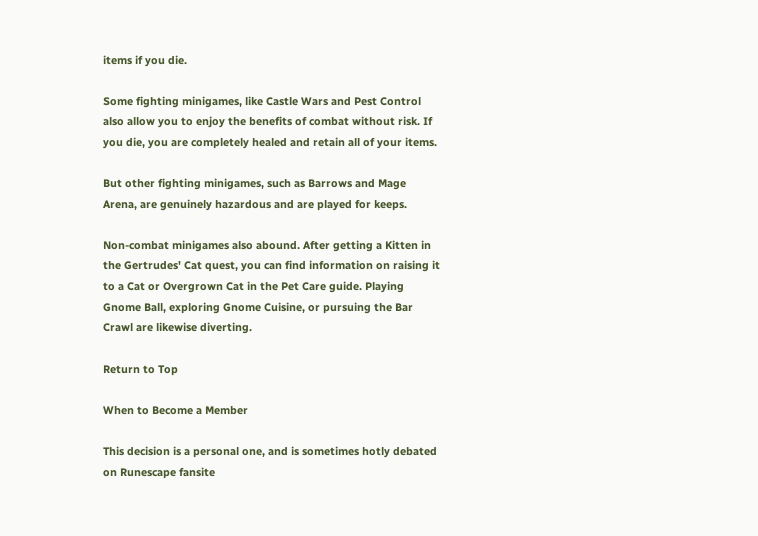items if you die.

Some fighting minigames, like Castle Wars and Pest Control also allow you to enjoy the benefits of combat without risk. If you die, you are completely healed and retain all of your items.

But other fighting minigames, such as Barrows and Mage Arena, are genuinely hazardous and are played for keeps.

Non-combat minigames also abound. After getting a Kitten in the Gertrudes' Cat quest, you can find information on raising it to a Cat or Overgrown Cat in the Pet Care guide. Playing Gnome Ball, exploring Gnome Cuisine, or pursuing the Bar Crawl are likewise diverting.

Return to Top

When to Become a Member

This decision is a personal one, and is sometimes hotly debated on Runescape fansite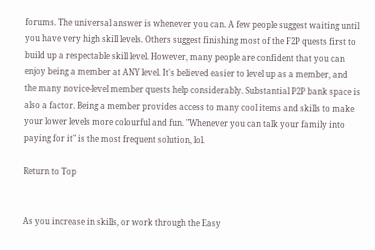forums. The universal answer is whenever you can. A few people suggest waiting until you have very high skill levels. Others suggest finishing most of the F2P quests first to build up a respectable skill level. However, many people are confident that you can enjoy being a member at ANY level. It's believed easier to level up as a member, and the many novice-level member quests help considerably. Substantial P2P bank space is also a factor. Being a member provides access to many cool items and skills to make your lower levels more colourful and fun. "Whenever you can talk your family into paying for it" is the most frequent solution, lol.

Return to Top


As you increase in skills, or work through the Easy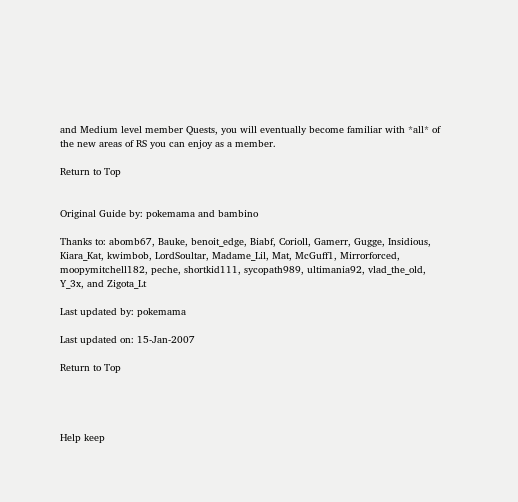and Medium level member Quests, you will eventually become familiar with *all* of the new areas of RS you can enjoy as a member.

Return to Top


Original Guide by: pokemama and bambino

Thanks to: abomb67, Bauke, benoit_edge, Biabf, Corioll, Gamerr, Gugge, Insidious, Kiara_Kat, kwimbob, LordSoultar, Madame_Lil, Mat, McGuff1, Mirrorforced, moopymitchell182, peche, shortkid111, sycopath989, ultimania92, vlad_the_old, Y_3x, and Zigota_Lt

Last updated by: pokemama

Last updated on: 15-Jan-2007

Return to Top




Help keep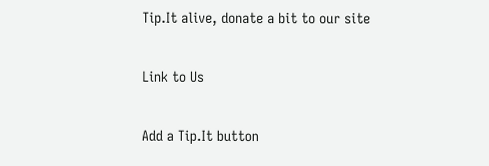Tip.It alive, donate a bit to our site

Link to Us

Add a Tip.It button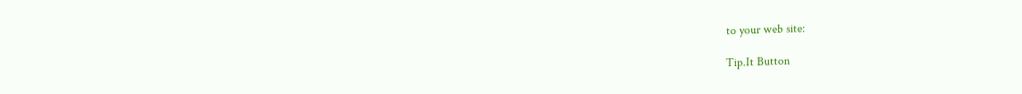to your web site:

Tip.It Button